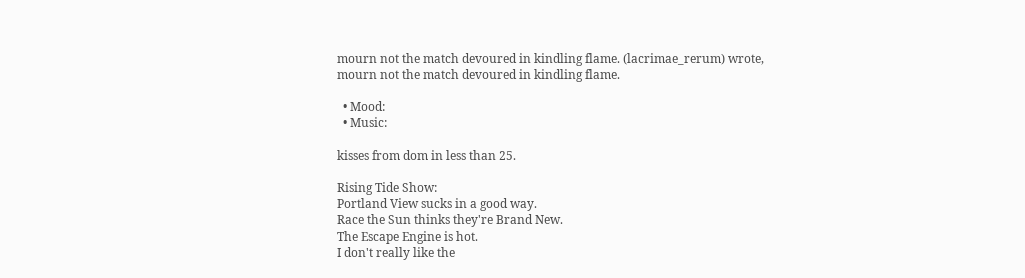mourn not the match devoured in kindling flame. (lacrimae_rerum) wrote,
mourn not the match devoured in kindling flame.

  • Mood:
  • Music:

kisses from dom in less than 25.

Rising Tide Show:
Portland View sucks in a good way.
Race the Sun thinks they're Brand New.
The Escape Engine is hot.
I don't really like the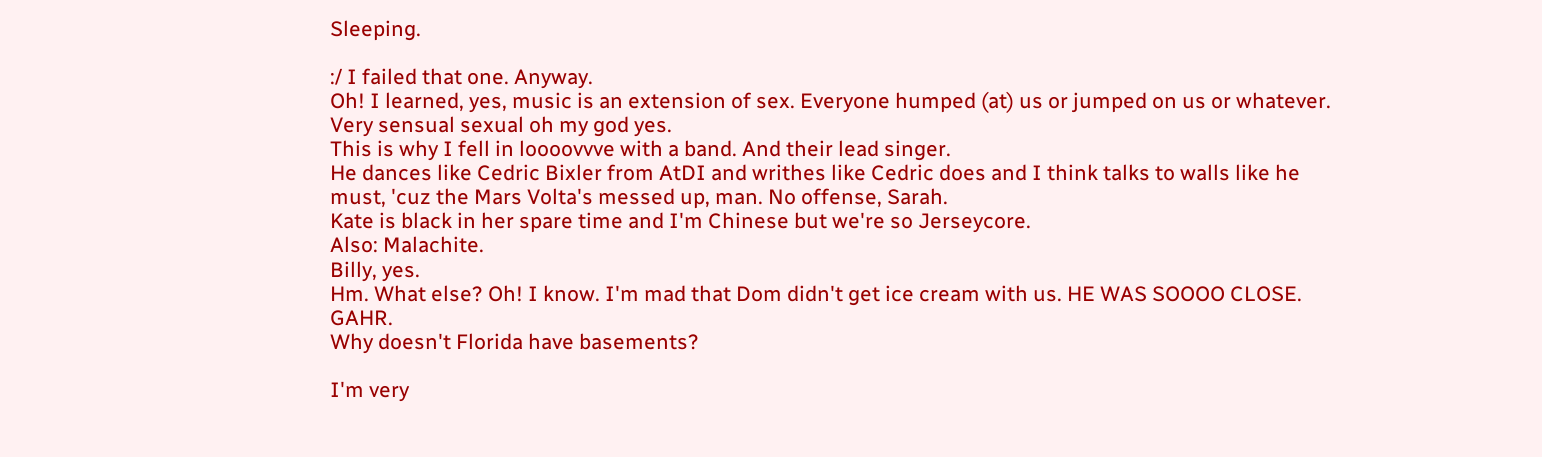Sleeping.

:/ I failed that one. Anyway.
Oh! I learned, yes, music is an extension of sex. Everyone humped (at) us or jumped on us or whatever. Very sensual sexual oh my god yes.
This is why I fell in loooovvve with a band. And their lead singer.
He dances like Cedric Bixler from AtDI and writhes like Cedric does and I think talks to walls like he must, 'cuz the Mars Volta's messed up, man. No offense, Sarah.
Kate is black in her spare time and I'm Chinese but we're so Jerseycore.
Also: Malachite.
Billy, yes.
Hm. What else? Oh! I know. I'm mad that Dom didn't get ice cream with us. HE WAS SOOOO CLOSE. GAHR.
Why doesn't Florida have basements?

I'm very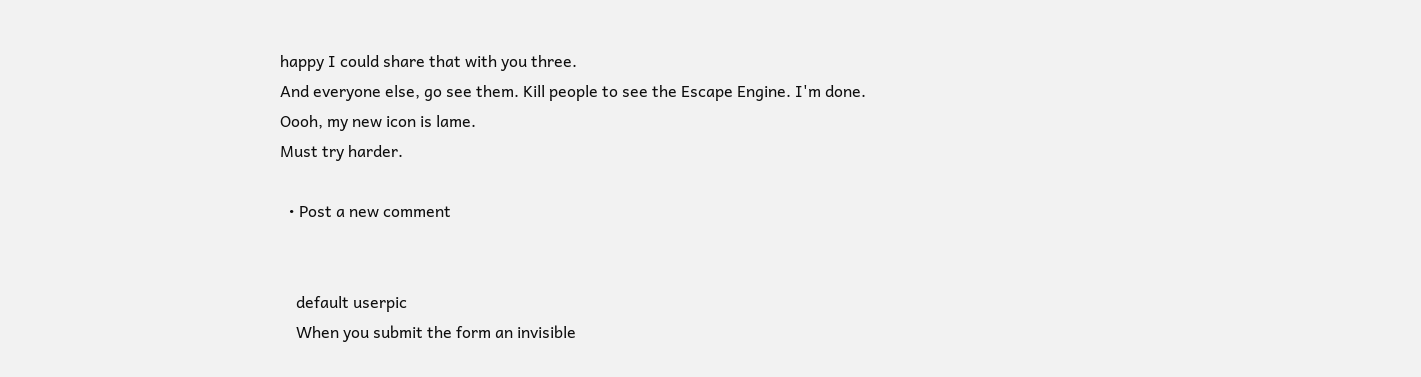happy I could share that with you three.
And everyone else, go see them. Kill people to see the Escape Engine. I'm done.
Oooh, my new icon is lame.
Must try harder.

  • Post a new comment


    default userpic
    When you submit the form an invisible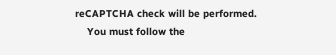reCAPTCHA check will be performed.
    You must follow the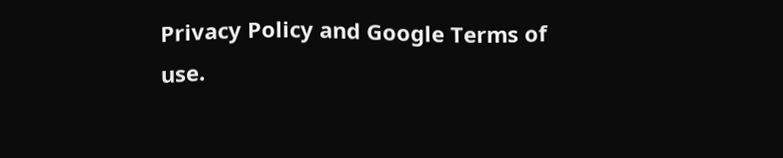Privacy Policy and Google Terms of use.